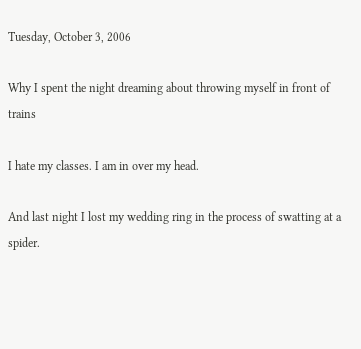Tuesday, October 3, 2006

Why I spent the night dreaming about throwing myself in front of trains

I hate my classes. I am in over my head.

And last night I lost my wedding ring in the process of swatting at a spider.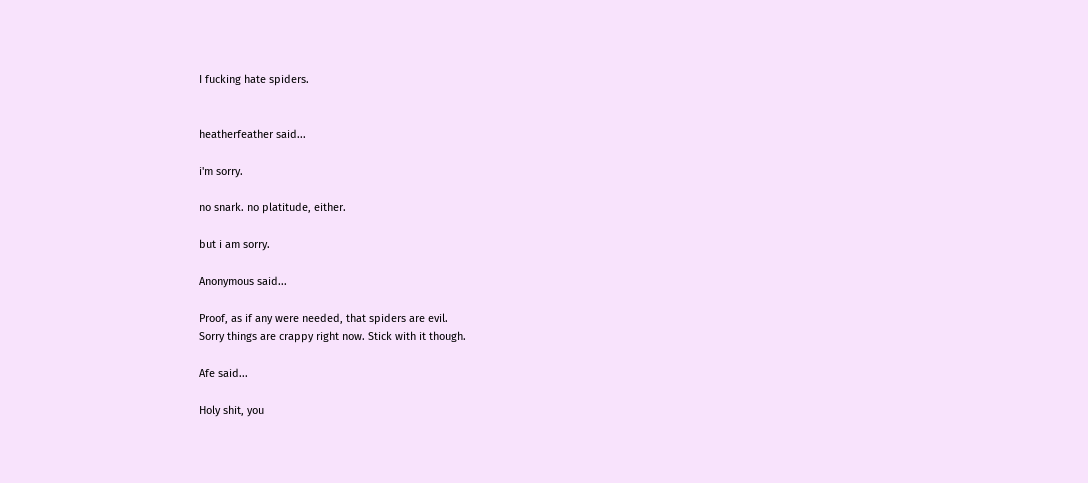I fucking hate spiders.


heatherfeather said...

i'm sorry.

no snark. no platitude, either.

but i am sorry.

Anonymous said...

Proof, as if any were needed, that spiders are evil.
Sorry things are crappy right now. Stick with it though.

Afe said...

Holy shit, you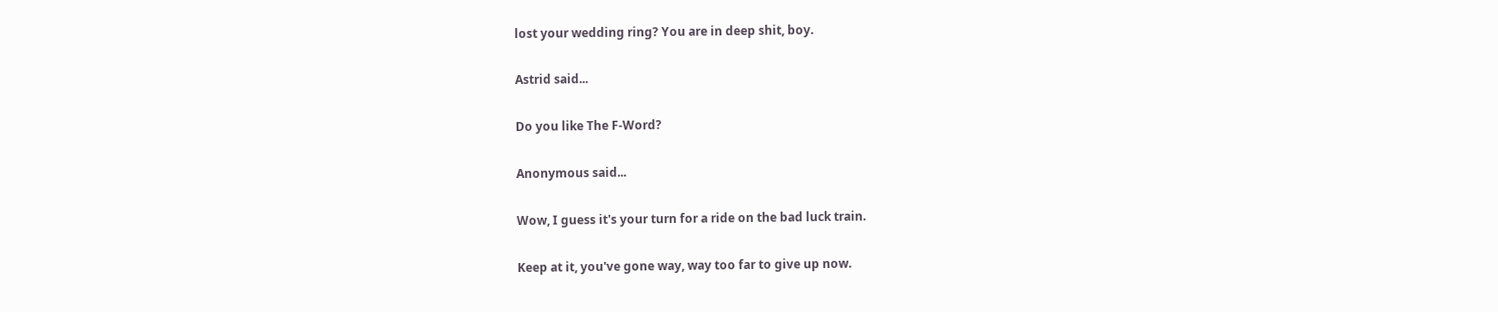lost your wedding ring? You are in deep shit, boy.

Astrid said...

Do you like The F-Word?

Anonymous said...

Wow, I guess it's your turn for a ride on the bad luck train.

Keep at it, you've gone way, way too far to give up now.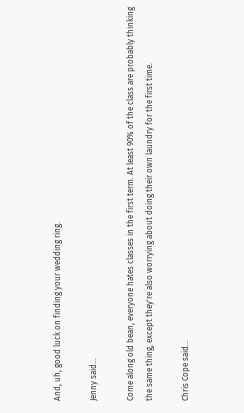And, uh, good luck on finding your wedding ring.

Jenny said...

Come along old bean, everyone hates classes in the first term. At least 90% of the class are probably thinking the same thing, except they're also worrying about doing their own laundry for the first time.

Chris Cope said...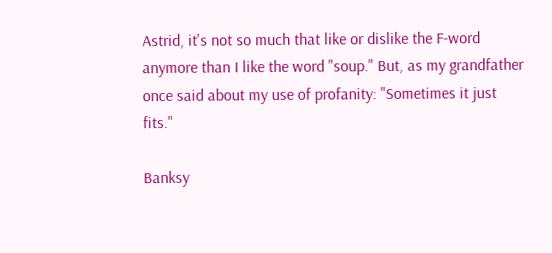Astrid, it's not so much that like or dislike the F-word anymore than I like the word "soup." But, as my grandfather once said about my use of profanity: "Sometimes it just fits."

Banksy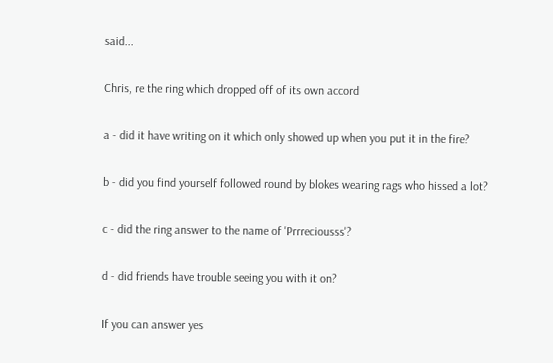said...

Chris, re the ring which dropped off of its own accord

a - did it have writing on it which only showed up when you put it in the fire?

b - did you find yourself followed round by blokes wearing rags who hissed a lot?

c - did the ring answer to the name of 'Prrreciousss'?

d - did friends have trouble seeing you with it on?

If you can answer yes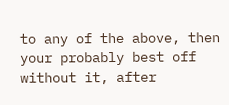to any of the above, then your probably best off without it, after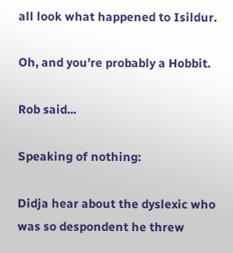all look what happened to Isildur.

Oh, and you're probably a Hobbit.

Rob said...

Speaking of nothing:

Didja hear about the dyslexic who was so despondent he threw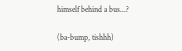himself behind a bus...?

(ba-bump, tishhh)